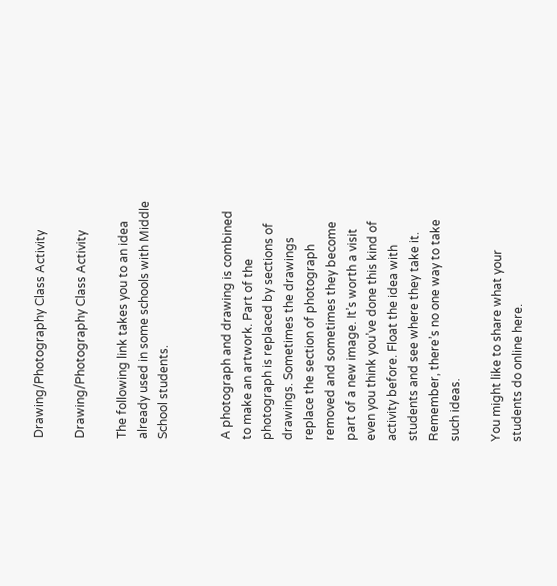Drawing/Photography Class Activity

Drawing/Photography Class Activity

The following link takes you to an idea already used in some schools with Middle School students.


A photograph and drawing is combined to make an artwork. Part of the photograph is replaced by sections of drawings. Sometimes the drawings replace the section of photograph removed and sometimes they become part of a new image. It’s worth a visit even you think you’ve done this kind of activity before. Float the idea with students and see where they take it. Remember, there’s no one way to take such ideas.

You might like to share what your students do online here.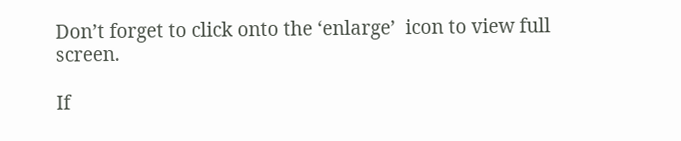Don’t forget to click onto the ‘enlarge’  icon to view full screen.

If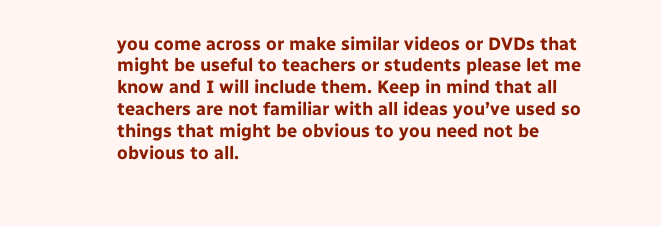you come across or make similar videos or DVDs that might be useful to teachers or students please let me know and I will include them. Keep in mind that all teachers are not familiar with all ideas you’ve used so things that might be obvious to you need not be obvious to all.